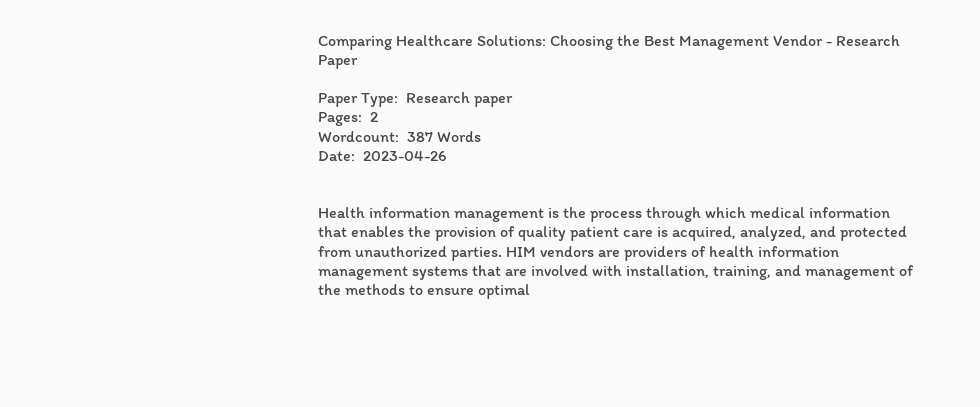Comparing Healthcare Solutions: Choosing the Best Management Vendor - Research Paper

Paper Type:  Research paper
Pages:  2
Wordcount:  387 Words
Date:  2023-04-26


Health information management is the process through which medical information that enables the provision of quality patient care is acquired, analyzed, and protected from unauthorized parties. HIM vendors are providers of health information management systems that are involved with installation, training, and management of the methods to ensure optimal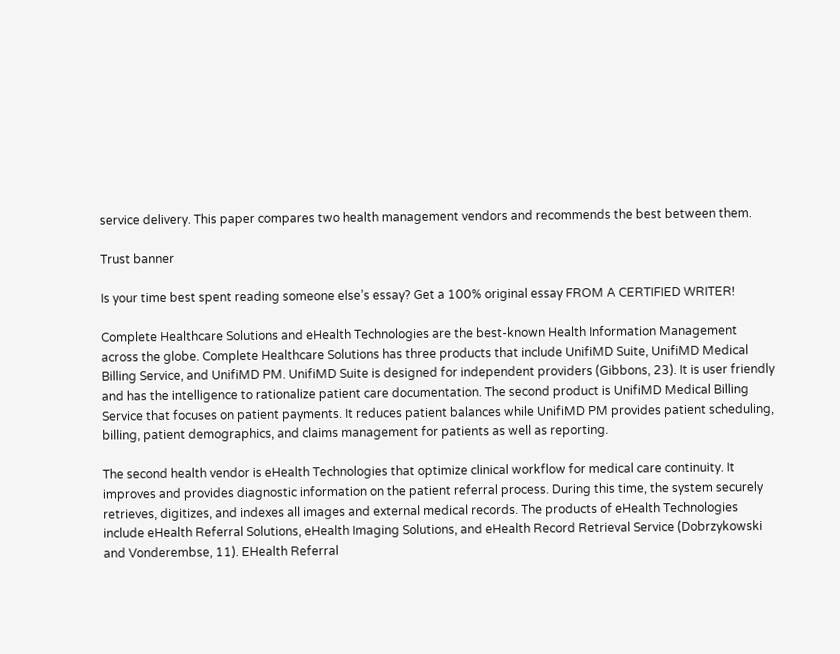service delivery. This paper compares two health management vendors and recommends the best between them.

Trust banner

Is your time best spent reading someone else’s essay? Get a 100% original essay FROM A CERTIFIED WRITER!

Complete Healthcare Solutions and eHealth Technologies are the best-known Health Information Management across the globe. Complete Healthcare Solutions has three products that include UnifiMD Suite, UnifiMD Medical Billing Service, and UnifiMD PM. UnifiMD Suite is designed for independent providers (Gibbons, 23). It is user friendly and has the intelligence to rationalize patient care documentation. The second product is UnifiMD Medical Billing Service that focuses on patient payments. It reduces patient balances while UnifiMD PM provides patient scheduling, billing, patient demographics, and claims management for patients as well as reporting.

The second health vendor is eHealth Technologies that optimize clinical workflow for medical care continuity. It improves and provides diagnostic information on the patient referral process. During this time, the system securely retrieves, digitizes, and indexes all images and external medical records. The products of eHealth Technologies include eHealth Referral Solutions, eHealth Imaging Solutions, and eHealth Record Retrieval Service (Dobrzykowski and Vonderembse, 11). EHealth Referral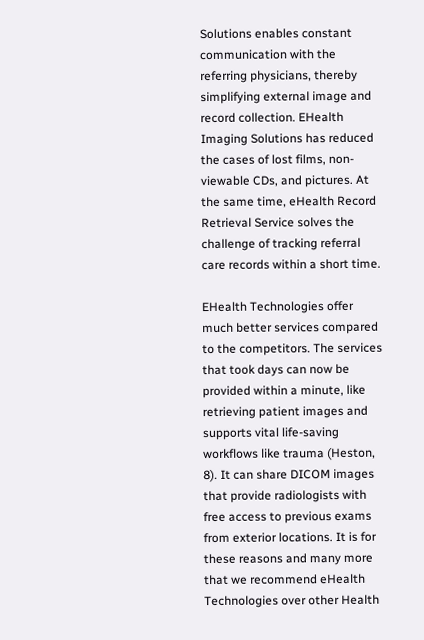Solutions enables constant communication with the referring physicians, thereby simplifying external image and record collection. EHealth Imaging Solutions has reduced the cases of lost films, non-viewable CDs, and pictures. At the same time, eHealth Record Retrieval Service solves the challenge of tracking referral care records within a short time.

EHealth Technologies offer much better services compared to the competitors. The services that took days can now be provided within a minute, like retrieving patient images and supports vital life-saving workflows like trauma (Heston, 8). It can share DICOM images that provide radiologists with free access to previous exams from exterior locations. It is for these reasons and many more that we recommend eHealth Technologies over other Health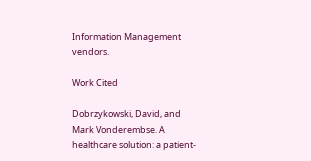Information Management vendors.

Work Cited

Dobrzykowski, David, and Mark Vonderembse. A healthcare solution: a patient-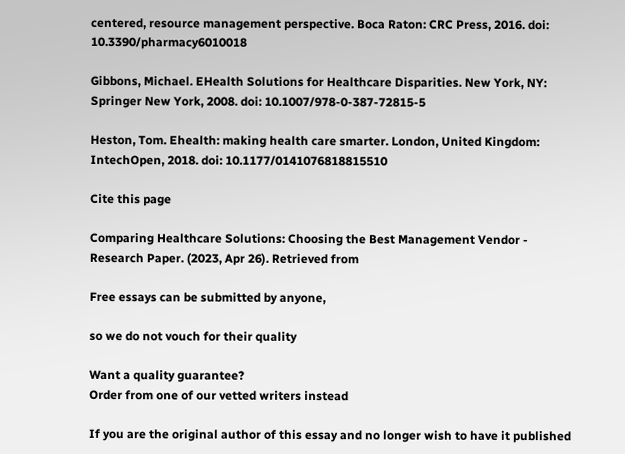centered, resource management perspective. Boca Raton: CRC Press, 2016. doi: 10.3390/pharmacy6010018

Gibbons, Michael. EHealth Solutions for Healthcare Disparities. New York, NY: Springer New York, 2008. doi: 10.1007/978-0-387-72815-5

Heston, Tom. Ehealth: making health care smarter. London, United Kingdom: IntechOpen, 2018. doi: 10.1177/0141076818815510

Cite this page

Comparing Healthcare Solutions: Choosing the Best Management Vendor - Research Paper. (2023, Apr 26). Retrieved from

Free essays can be submitted by anyone,

so we do not vouch for their quality

Want a quality guarantee?
Order from one of our vetted writers instead

If you are the original author of this essay and no longer wish to have it published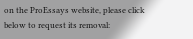on the ProEssays website, please click below to request its removal: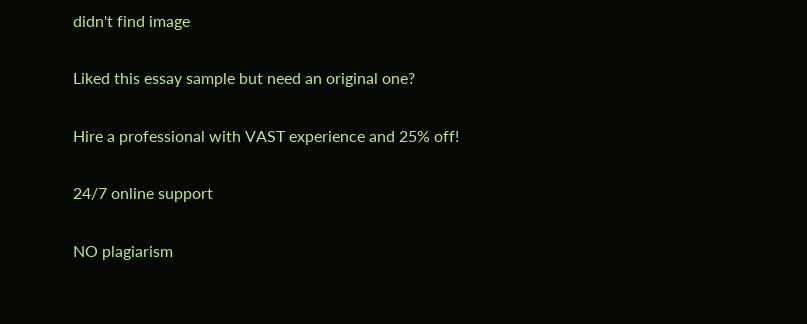didn't find image

Liked this essay sample but need an original one?

Hire a professional with VAST experience and 25% off!

24/7 online support

NO plagiarism